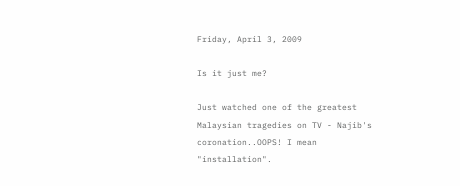Friday, April 3, 2009

Is it just me?

Just watched one of the greatest Malaysian tragedies on TV - Najib's coronation..OOPS! I mean "installation".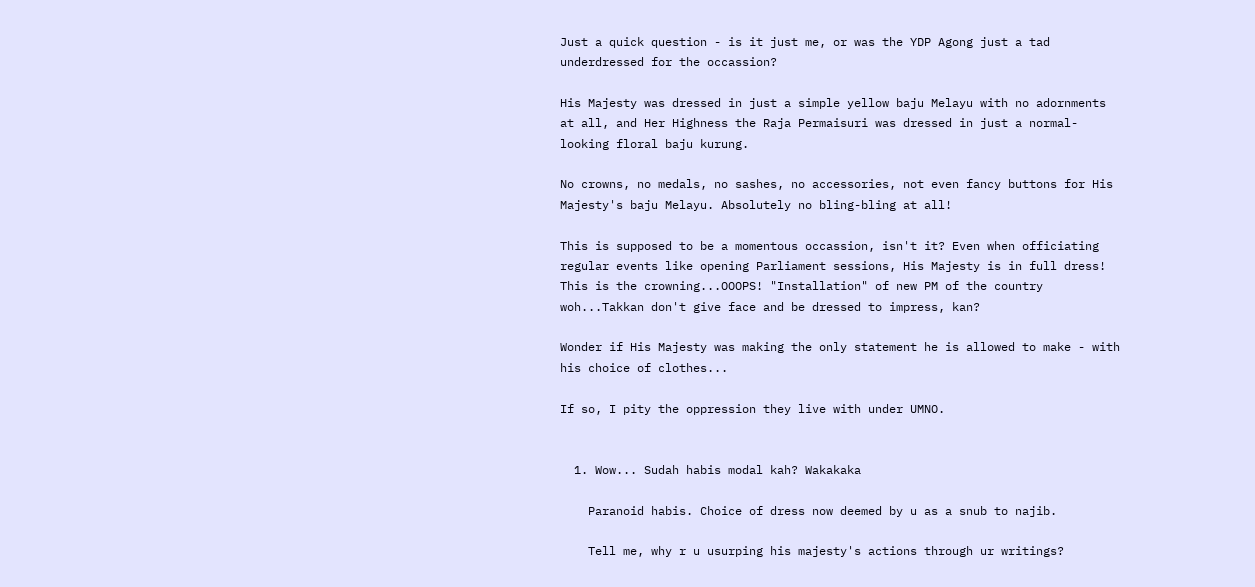Just a quick question - is it just me, or was the YDP Agong just a tad underdressed for the occassion?

His Majesty was dressed in just a simple yellow baju Melayu with no adornments at all, and Her Highness the Raja Permaisuri was dressed in just a normal-looking floral baju kurung.

No crowns, no medals, no sashes, no accessories, not even fancy buttons for His Majesty's baju Melayu. Absolutely no bling-bling at all!

This is supposed to be a momentous occassion, isn't it? Even when officiating regular events like opening Parliament sessions, His Majesty is in full dress! This is the crowning...OOOPS! "Installation" of new PM of the country woh...Takkan don't give face and be dressed to impress, kan?

Wonder if His Majesty was making the only statement he is allowed to make - with his choice of clothes...

If so, I pity the oppression they live with under UMNO.


  1. Wow... Sudah habis modal kah? Wakakaka

    Paranoid habis. Choice of dress now deemed by u as a snub to najib.

    Tell me, why r u usurping his majesty's actions through ur writings?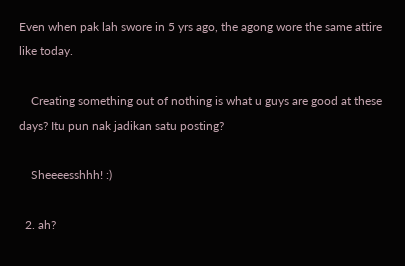Even when pak lah swore in 5 yrs ago, the agong wore the same attire like today.

    Creating something out of nothing is what u guys are good at these days? Itu pun nak jadikan satu posting?

    Sheeeesshhh! :)

  2. ah?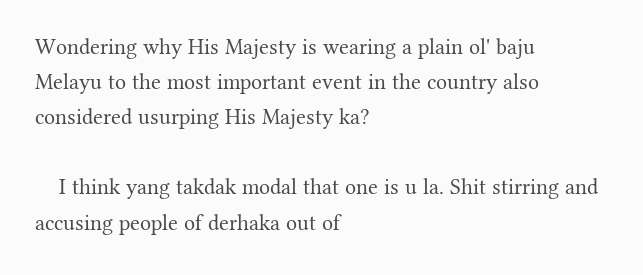Wondering why His Majesty is wearing a plain ol' baju Melayu to the most important event in the country also considered usurping His Majesty ka?

    I think yang takdak modal that one is u la. Shit stirring and accusing people of derhaka out of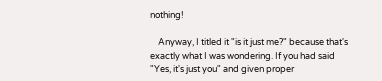nothing!

    Anyway, I titled it "is it just me?" because that's exactly what I was wondering. If you had said "Yes, it's just you" and given proper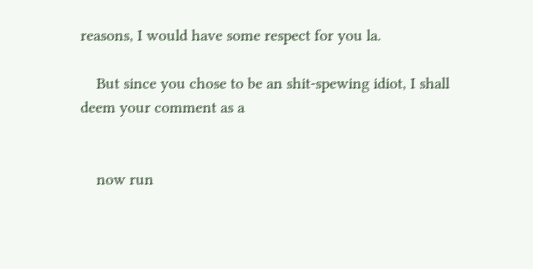reasons, I would have some respect for you la.

    But since you chose to be an shit-spewing idiot, I shall deem your comment as a


    now run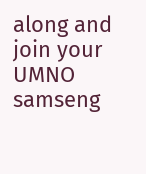along and join your UMNO samseng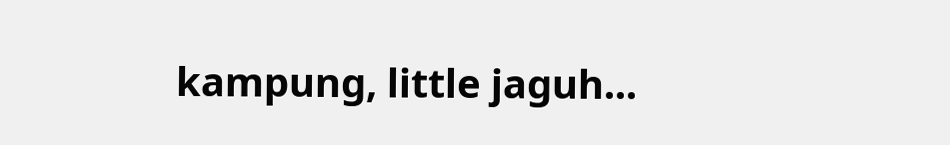kampung, little jaguh...